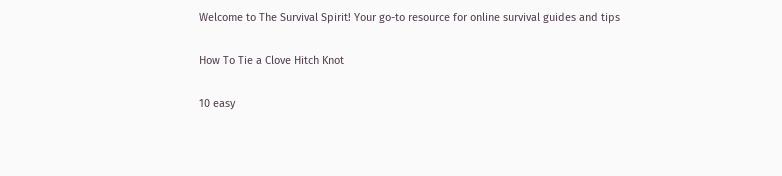Welcome to The Survival Spirit! Your go-to resource for online survival guides and tips

How To Tie a Clove Hitch Knot

10 easy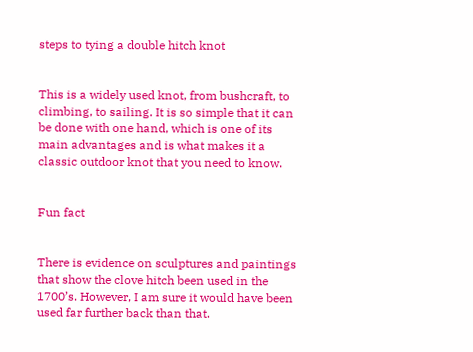steps to tying a double hitch knot


This is a widely used knot, from bushcraft, to climbing, to sailing. It is so simple that it can be done with one hand, which is one of its main advantages and is what makes it a classic outdoor knot that you need to know.


Fun fact


There is evidence on sculptures and paintings that show the clove hitch been used in the 1700’s. However, I am sure it would have been used far further back than that.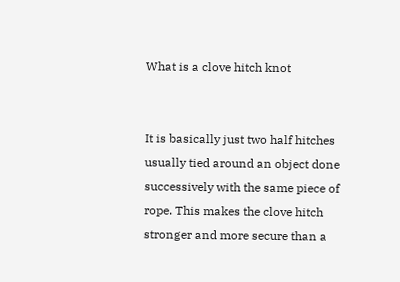What is a clove hitch knot


It is basically just two half hitches usually tied around an object done successively with the same piece of rope. This makes the clove hitch stronger and more secure than a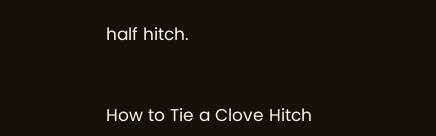half hitch.


How to Tie a Clove Hitch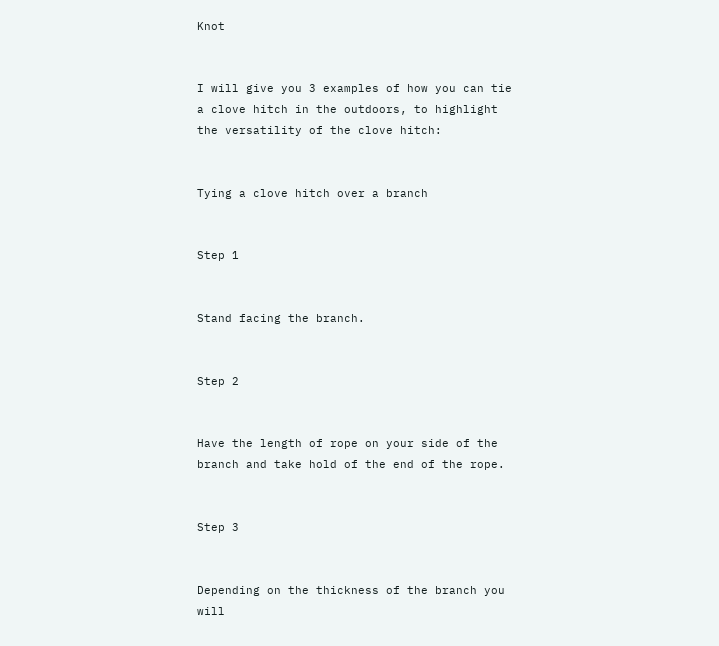Knot


I will give you 3 examples of how you can tie a clove hitch in the outdoors, to highlight the versatility of the clove hitch:


Tying a clove hitch over a branch


Step 1


Stand facing the branch.


Step 2


Have the length of rope on your side of the branch and take hold of the end of the rope.


Step 3


Depending on the thickness of the branch you will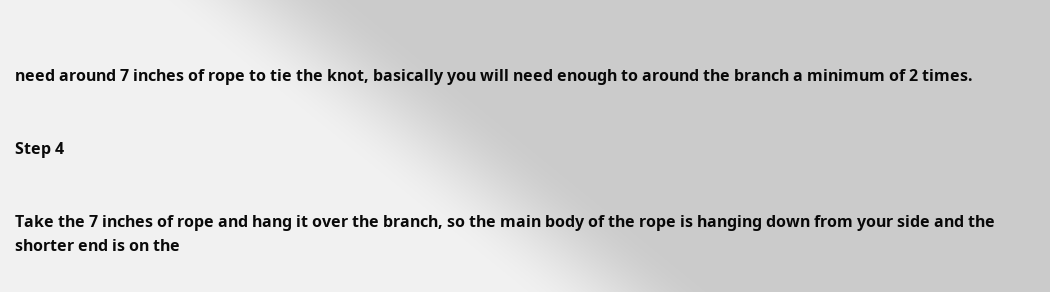need around 7 inches of rope to tie the knot, basically you will need enough to around the branch a minimum of 2 times.


Step 4


Take the 7 inches of rope and hang it over the branch, so the main body of the rope is hanging down from your side and the shorter end is on the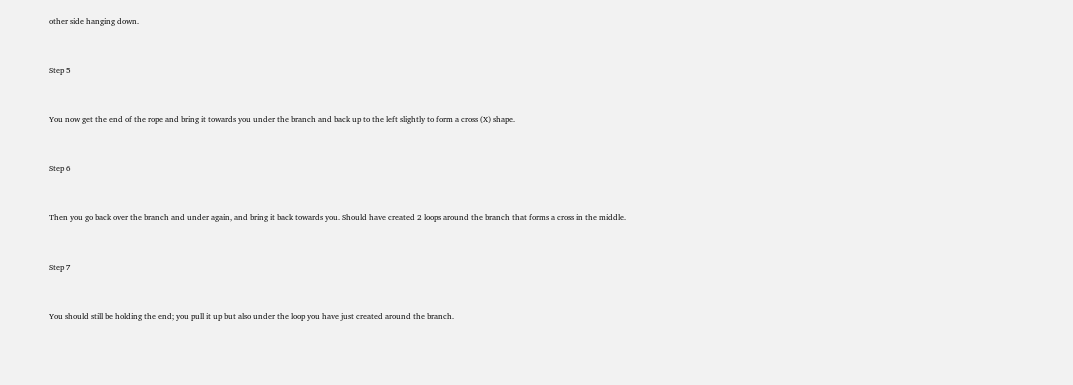other side hanging down.


Step 5


You now get the end of the rope and bring it towards you under the branch and back up to the left slightly to form a cross (X) shape.


Step 6


Then you go back over the branch and under again, and bring it back towards you. Should have created 2 loops around the branch that forms a cross in the middle.


Step 7


You should still be holding the end; you pull it up but also under the loop you have just created around the branch.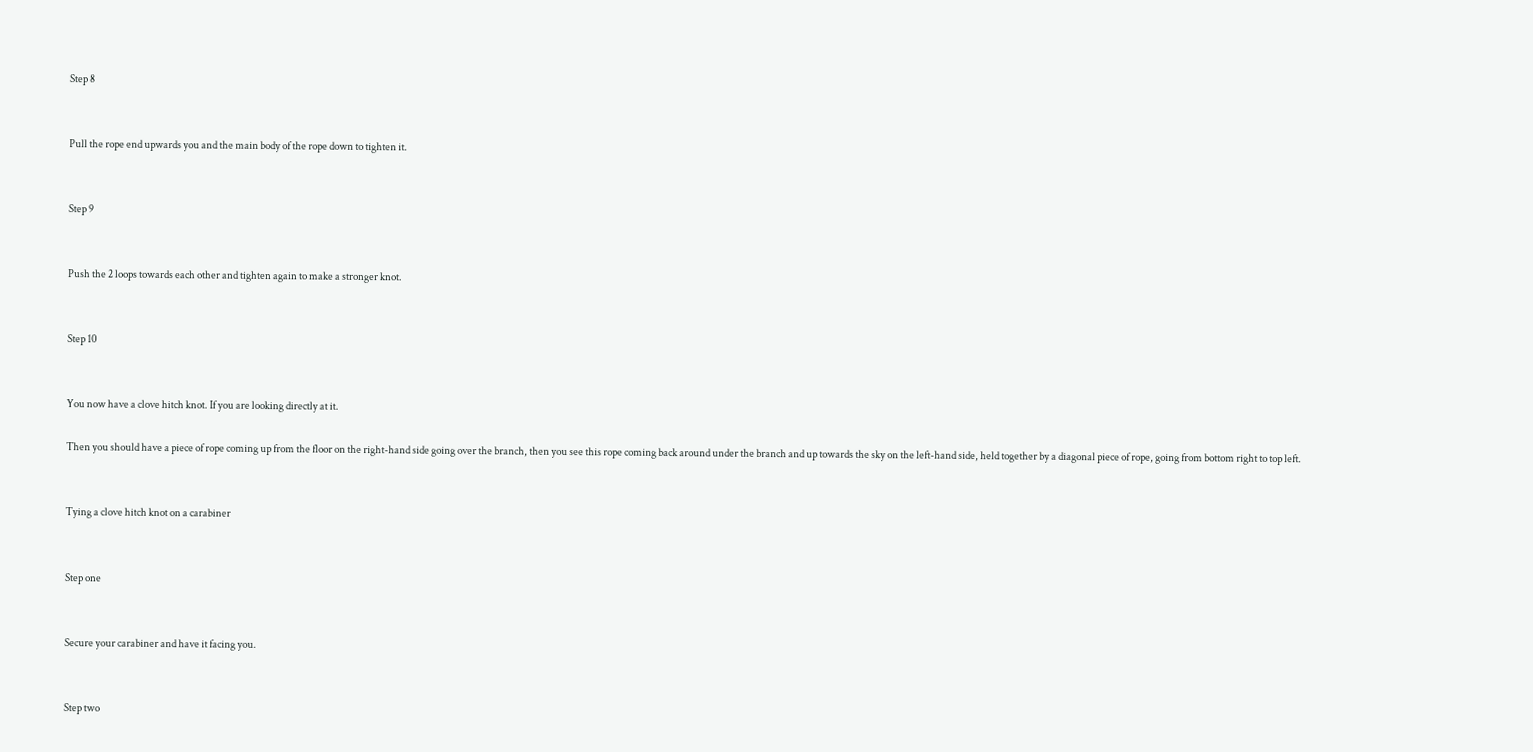Step 8


Pull the rope end upwards you and the main body of the rope down to tighten it.


Step 9


Push the 2 loops towards each other and tighten again to make a stronger knot.


Step 10


You now have a clove hitch knot. If you are looking directly at it.

Then you should have a piece of rope coming up from the floor on the right-hand side going over the branch, then you see this rope coming back around under the branch and up towards the sky on the left-hand side, held together by a diagonal piece of rope, going from bottom right to top left.


Tying a clove hitch knot on a carabiner


Step one


Secure your carabiner and have it facing you.


Step two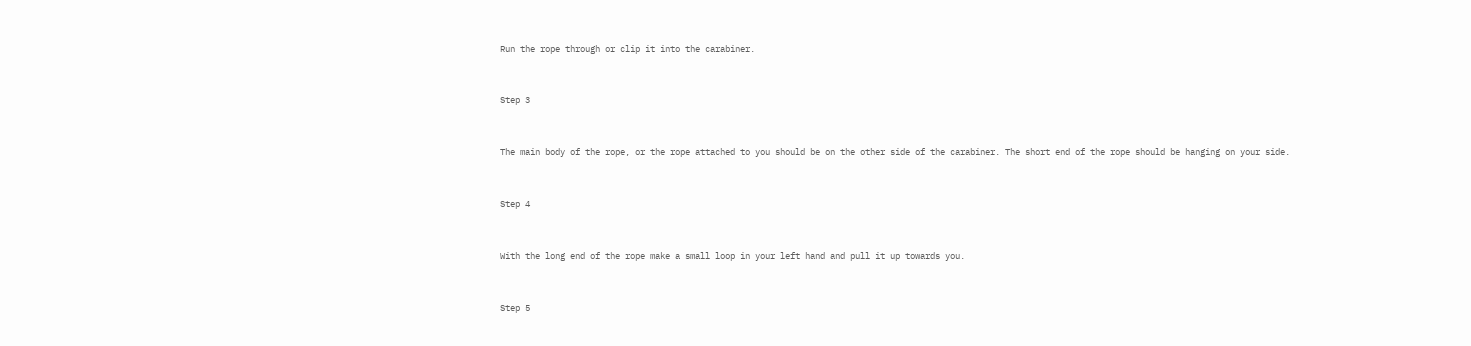Run the rope through or clip it into the carabiner.


Step 3


The main body of the rope, or the rope attached to you should be on the other side of the carabiner. The short end of the rope should be hanging on your side.


Step 4


With the long end of the rope make a small loop in your left hand and pull it up towards you.


Step 5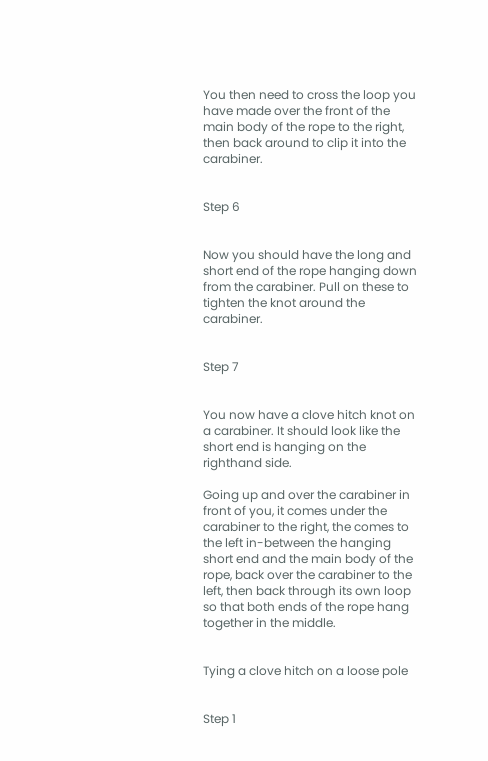You then need to cross the loop you have made over the front of the main body of the rope to the right, then back around to clip it into the carabiner.


Step 6


Now you should have the long and short end of the rope hanging down from the carabiner. Pull on these to tighten the knot around the carabiner.


Step 7


You now have a clove hitch knot on a carabiner. It should look like the short end is hanging on the righthand side.

Going up and over the carabiner in front of you, it comes under the carabiner to the right, the comes to the left in-between the hanging short end and the main body of the rope, back over the carabiner to the left, then back through its own loop so that both ends of the rope hang together in the middle.


Tying a clove hitch on a loose pole


Step 1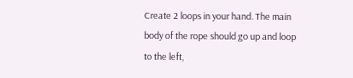Create 2 loops in your hand. The main body of the rope should go up and loop to the left,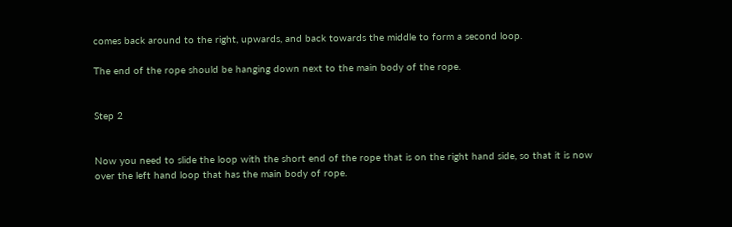comes back around to the right, upwards, and back towards the middle to form a second loop.

The end of the rope should be hanging down next to the main body of the rope.


Step 2


Now you need to slide the loop with the short end of the rope that is on the right hand side, so that it is now over the left hand loop that has the main body of rope.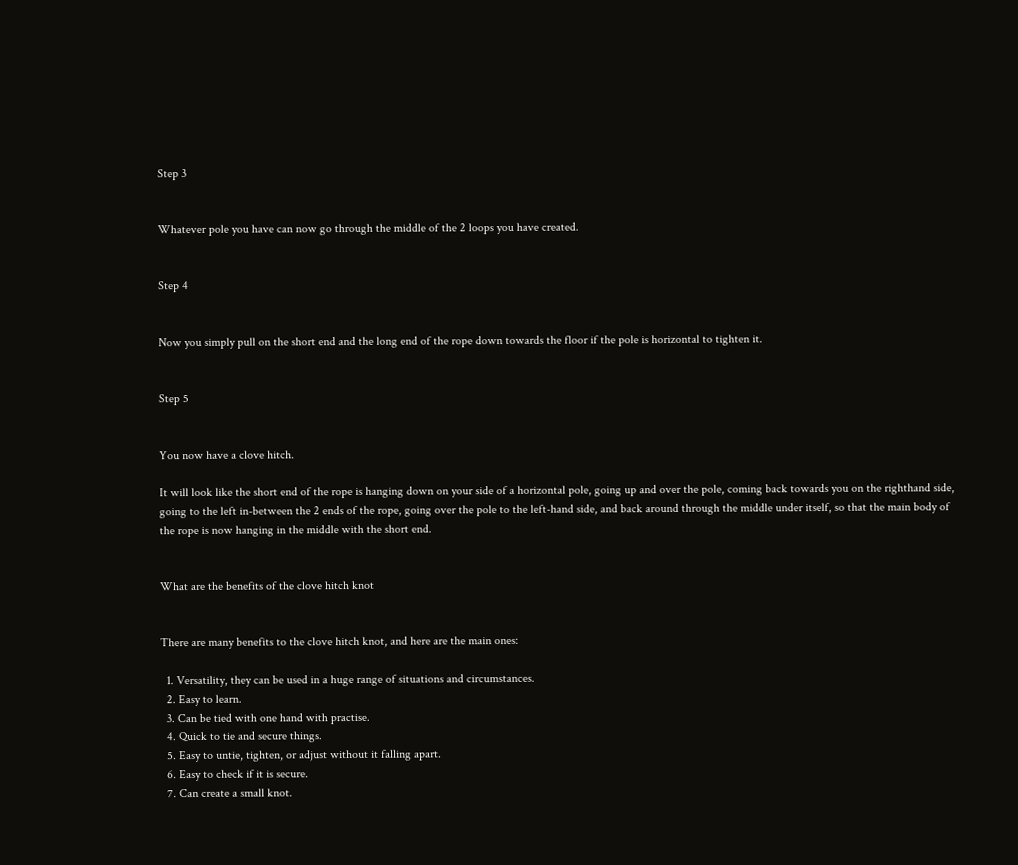Step 3


Whatever pole you have can now go through the middle of the 2 loops you have created.


Step 4


Now you simply pull on the short end and the long end of the rope down towards the floor if the pole is horizontal to tighten it.


Step 5


You now have a clove hitch.

It will look like the short end of the rope is hanging down on your side of a horizontal pole, going up and over the pole, coming back towards you on the righthand side, going to the left in-between the 2 ends of the rope, going over the pole to the left-hand side, and back around through the middle under itself, so that the main body of the rope is now hanging in the middle with the short end.


What are the benefits of the clove hitch knot


There are many benefits to the clove hitch knot, and here are the main ones:

  1. Versatility, they can be used in a huge range of situations and circumstances.
  2. Easy to learn.
  3. Can be tied with one hand with practise.
  4. Quick to tie and secure things.
  5. Easy to untie, tighten, or adjust without it falling apart.
  6. Easy to check if it is secure.
  7. Can create a small knot.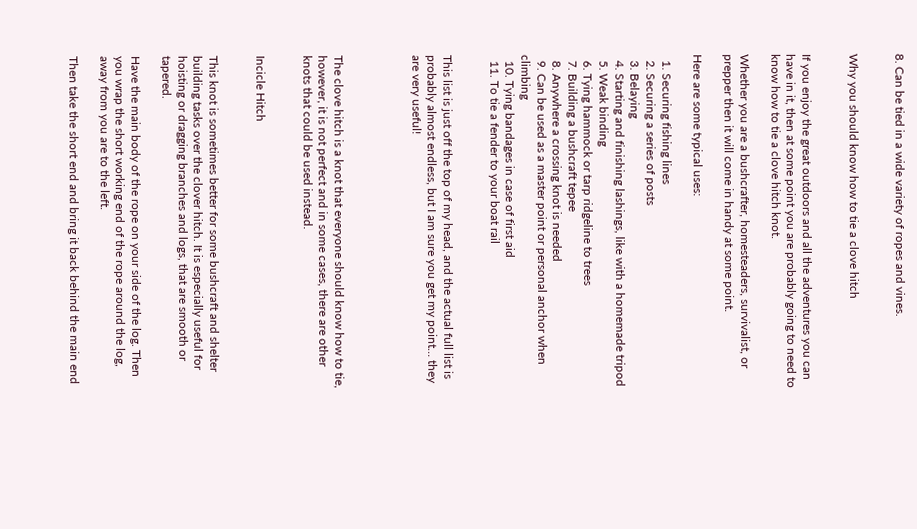8. Can be tied in a wide variety of ropes and vines.


Why you should know how to tie a clove hitch


If you enjoy the great outdoors and all the adventures you can have in it, then at some point you are probably going to need to know how to tie a clove hitch knot.

Whether you are a bushcrafter, homesteaders, survivalist, or prepper then it will come in handy at some point.

Here are some typical uses:

  1. Securing fishing lines
  2. Securing a series of posts
  3. Belaying
  4. Starting and finishing lashings, like with a homemade tripod
  5. Weak binding
  6. Tying hammock or tarp ridgeline to trees
  7. Building a bushcraft tepee
  8. Anywhere a crossing knot is needed
  9. Can be used as a master point or personal anchor when climbing
  10. Tying bandages in case of first aid
  11. To tie a fender to your boat rail


This list is just off the top of my head, and the actual full list is probably almost endless, but I am sure you get my point… they are very useful!




The clove hitch is a knot that everyone should know how to tie, however, it is not perfect and in some cases, there are other knots that could be used instead.


Incicle Hitch


This knot is sometimes better for some bushcraft and shelter building tasks over the clover hitch. It is especially useful for hoisting or dragging branches and logs, that are smooth or tapered.

Have the main body of the rope on your side of the log. Then you wrap the short working end of the rope around the log, away from you are to the left.

Then take the short end and bring it back behind the main end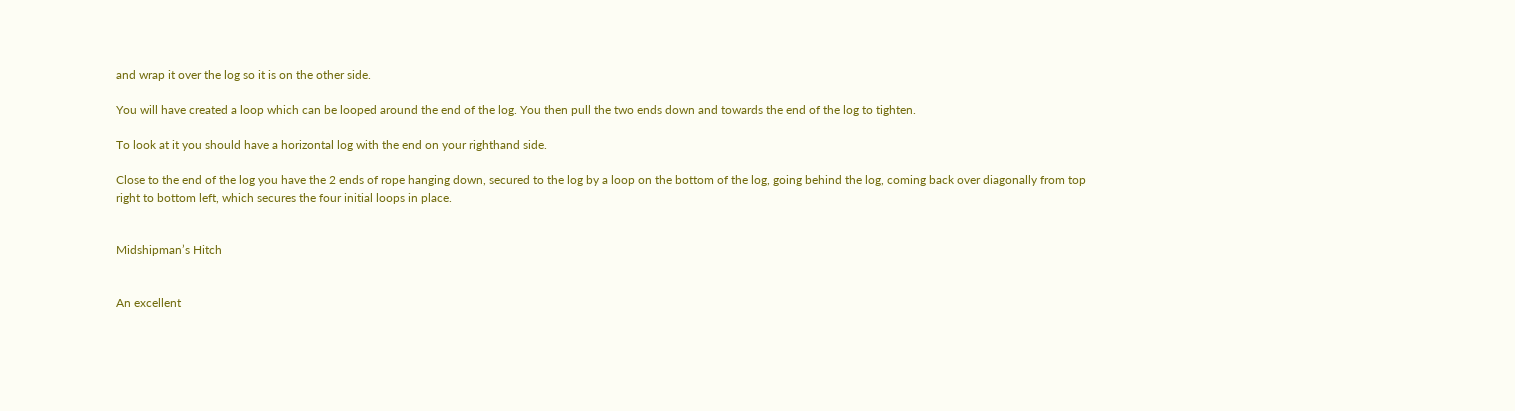and wrap it over the log so it is on the other side.

You will have created a loop which can be looped around the end of the log. You then pull the two ends down and towards the end of the log to tighten.

To look at it you should have a horizontal log with the end on your righthand side.

Close to the end of the log you have the 2 ends of rope hanging down, secured to the log by a loop on the bottom of the log, going behind the log, coming back over diagonally from top right to bottom left, which secures the four initial loops in place.


Midshipman’s Hitch


An excellent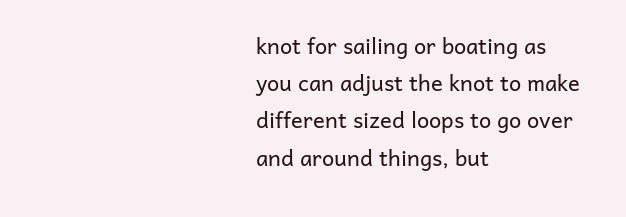knot for sailing or boating as you can adjust the knot to make different sized loops to go over and around things, but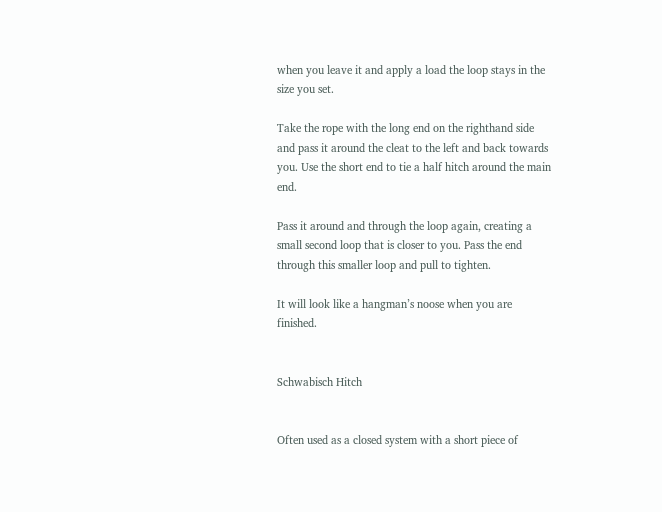when you leave it and apply a load the loop stays in the size you set.

Take the rope with the long end on the righthand side and pass it around the cleat to the left and back towards you. Use the short end to tie a half hitch around the main end.

Pass it around and through the loop again, creating a small second loop that is closer to you. Pass the end through this smaller loop and pull to tighten.

It will look like a hangman’s noose when you are finished.


Schwabisch Hitch


Often used as a closed system with a short piece of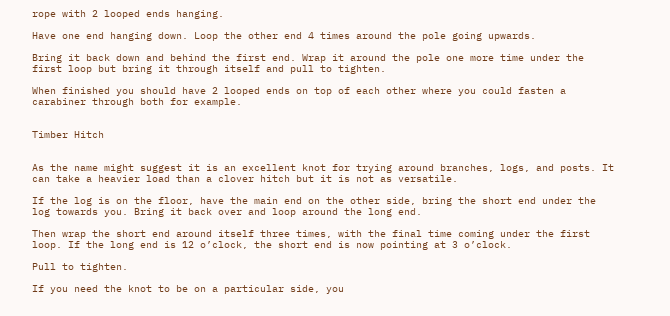rope with 2 looped ends hanging.

Have one end hanging down. Loop the other end 4 times around the pole going upwards.

Bring it back down and behind the first end. Wrap it around the pole one more time under the first loop but bring it through itself and pull to tighten.

When finished you should have 2 looped ends on top of each other where you could fasten a carabiner through both for example.


Timber Hitch


As the name might suggest it is an excellent knot for trying around branches, logs, and posts. It can take a heavier load than a clover hitch but it is not as versatile.

If the log is on the floor, have the main end on the other side, bring the short end under the log towards you. Bring it back over and loop around the long end.

Then wrap the short end around itself three times, with the final time coming under the first loop. If the long end is 12 o’clock, the short end is now pointing at 3 o’clock.

Pull to tighten.

If you need the knot to be on a particular side, you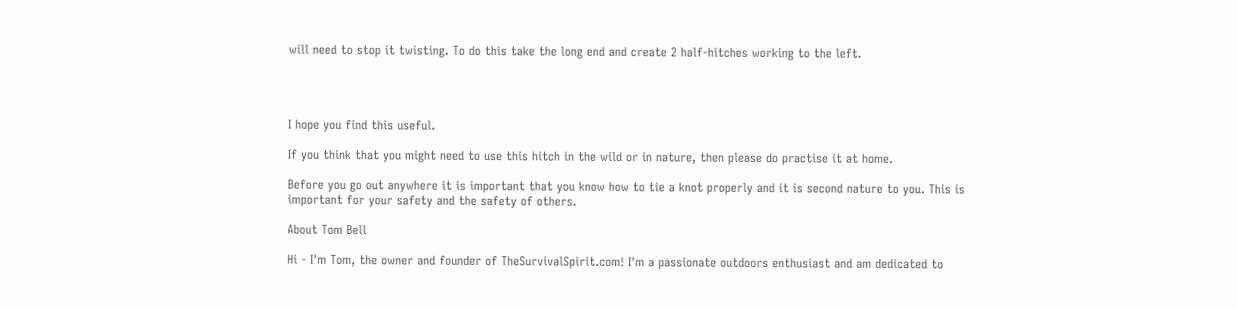will need to stop it twisting. To do this take the long end and create 2 half-hitches working to the left.




I hope you find this useful.

If you think that you might need to use this hitch in the wild or in nature, then please do practise it at home.

Before you go out anywhere it is important that you know how to tie a knot properly and it is second nature to you. This is important for your safety and the safety of others.

About Tom Bell

Hi - I'm Tom, the owner and founder of TheSurvivalSpirit.com! I'm a passionate outdoors enthusiast and am dedicated to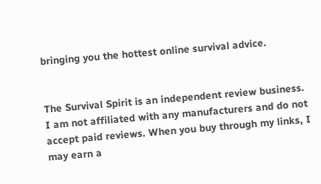bringing you the hottest online survival advice.


The Survival Spirit is an independent review business. I am not affiliated with any manufacturers and do not accept paid reviews. When you buy through my links, I may earn a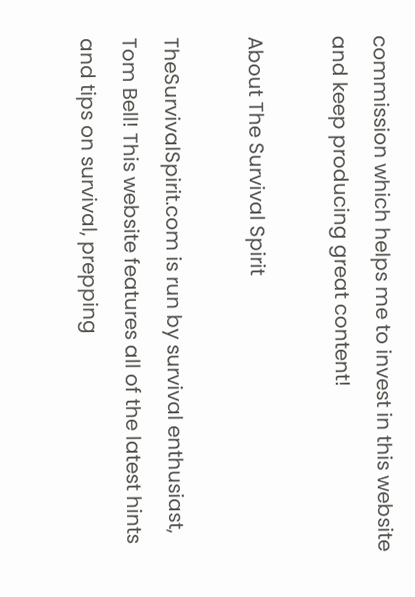commission which helps me to invest in this website and keep producing great content!

About The Survival Spirit

TheSurvivalSpirit.com is run by survival enthusiast, Tom Bell! This website features all of the latest hints and tips on survival, prepping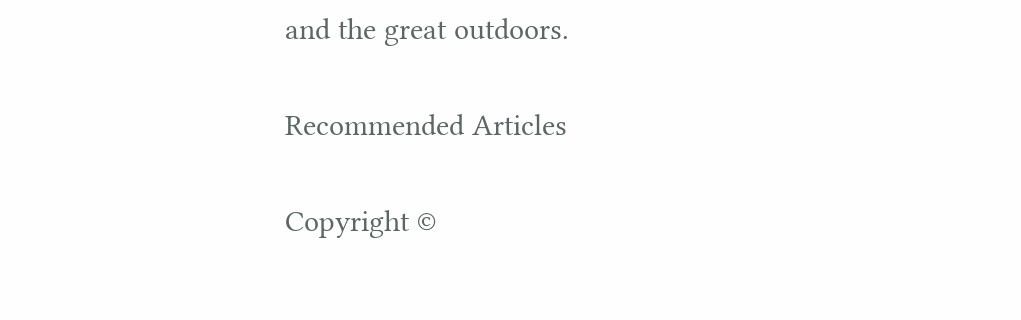and the great outdoors.

Recommended Articles

Copyright ©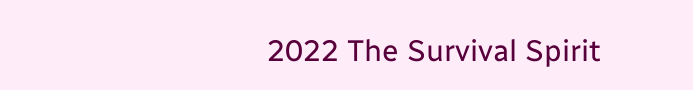2022 The Survival Spirit